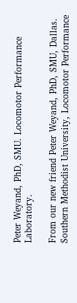Peter Weyand, PhD, SMU. Locomotor Performance Laboratory.

From our new friend Peter Weyand, PhD, SMU, Dallas. Southern Methodist University, Locomotor Performance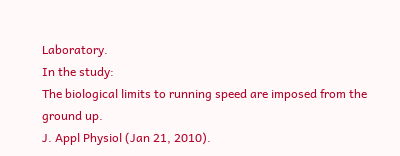Laboratory.
In the study:
The biological limits to running speed are imposed from the ground up.
J. Appl Physiol (Jan 21, 2010).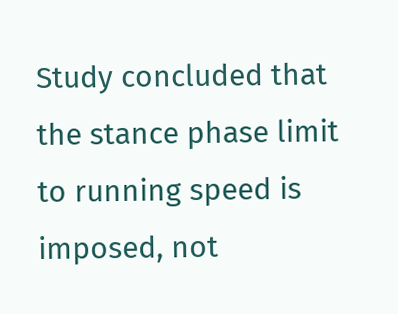Study concluded that the stance phase limit to running speed is imposed, not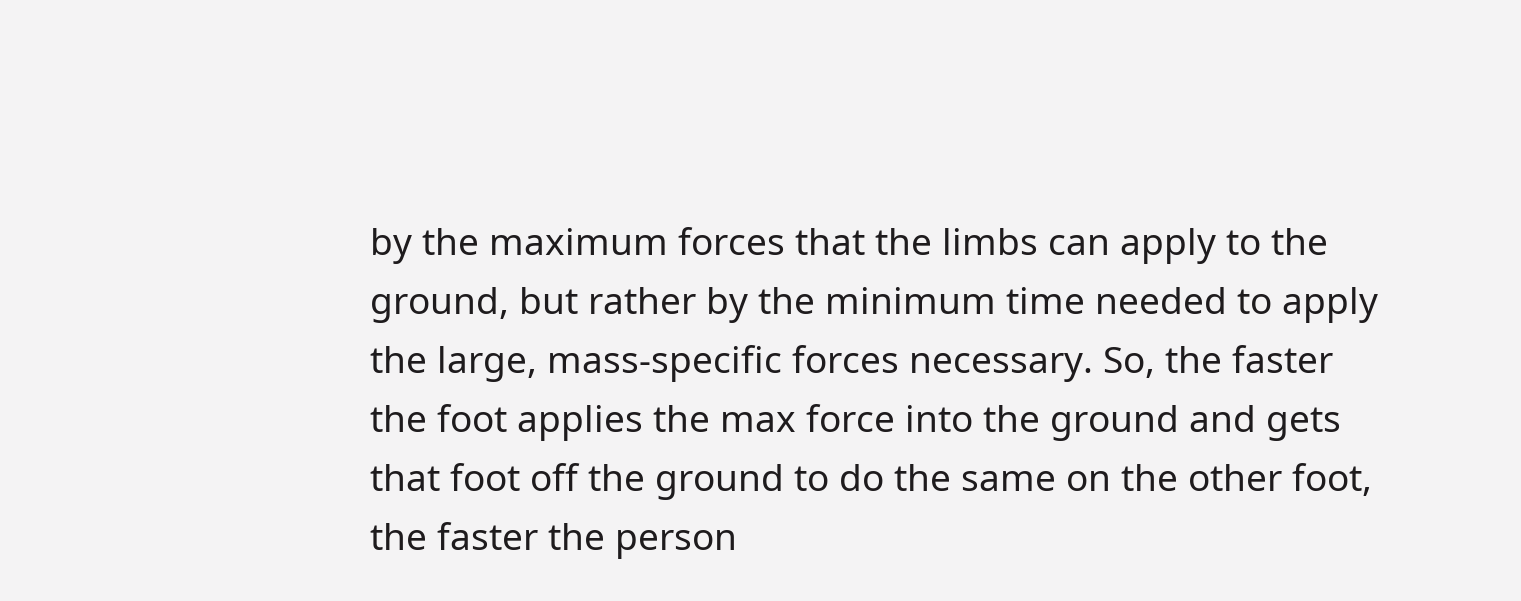by the maximum forces that the limbs can apply to the ground, but rather by the minimum time needed to apply the large, mass-specific forces necessary. So, the faster the foot applies the max force into the ground and gets that foot off the ground to do the same on the other foot, the faster the person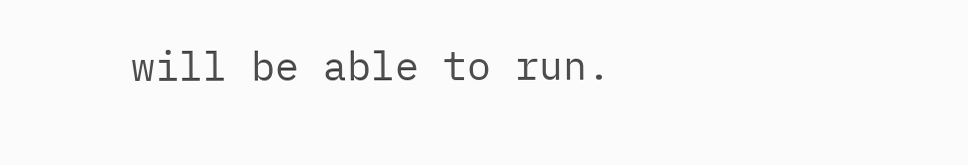will be able to run.